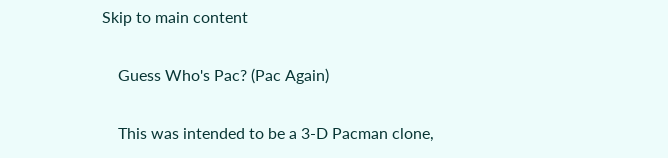Skip to main content

    Guess Who's Pac? (Pac Again)

    This was intended to be a 3-D Pacman clone,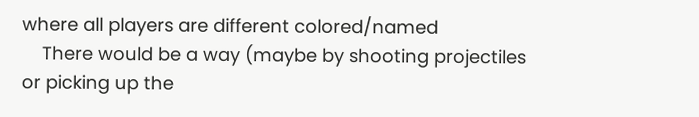where all players are different colored/named
    There would be a way (maybe by shooting projectiles or picking up the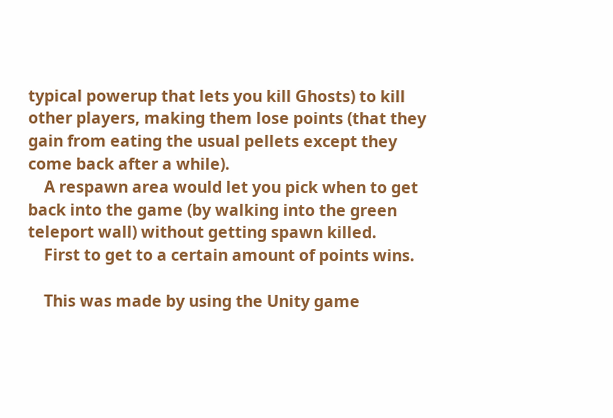typical powerup that lets you kill Ghosts) to kill other players, making them lose points (that they gain from eating the usual pellets except they come back after a while).
    A respawn area would let you pick when to get back into the game (by walking into the green teleport wall) without getting spawn killed.
    First to get to a certain amount of points wins.

    This was made by using the Unity game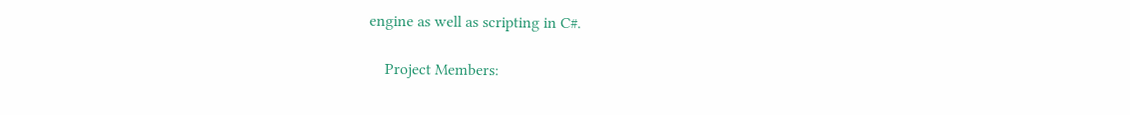engine as well as scripting in C#.

    Project Members: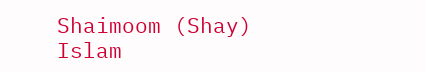Shaimoom (Shay) Islam